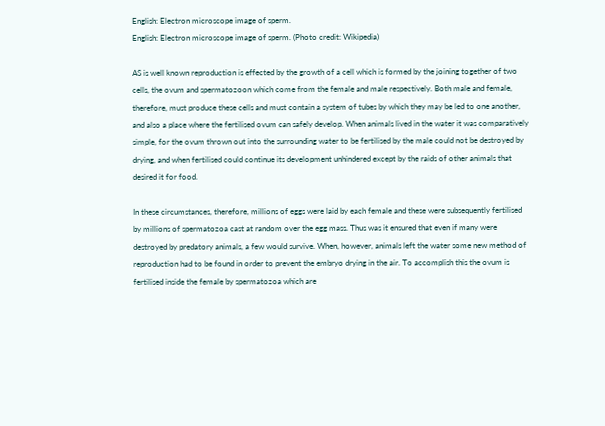English: Electron microscope image of sperm.
English: Electron microscope image of sperm. (Photo credit: Wikipedia)

AS is well known reproduction is effected by the growth of a cell which is formed by the joining together of two cells, the ovum and spermatozoon which come from the female and male respectively. Both male and female, therefore, must produce these cells and must contain a system of tubes by which they may be led to one another, and also a place where the fertilised ovum can safely develop. When animals lived in the water it was comparatively simple, for the ovum thrown out into the surrounding water to be fertilised by the male could not be destroyed by drying, and when fertilised could continue its development unhindered except by the raids of other animals that desired it for food.

In these circumstances, therefore, millions of eggs were laid by each female and these were subsequently fertilised by millions of spermatozoa cast at random over the egg mass. Thus was it ensured that even if many were destroyed by predatory animals, a few would survive. When, however, animals left the water some new method of reproduction had to be found in order to prevent the embryo drying in the air. To accomplish this the ovum is fertilised inside the female by spermatozoa which are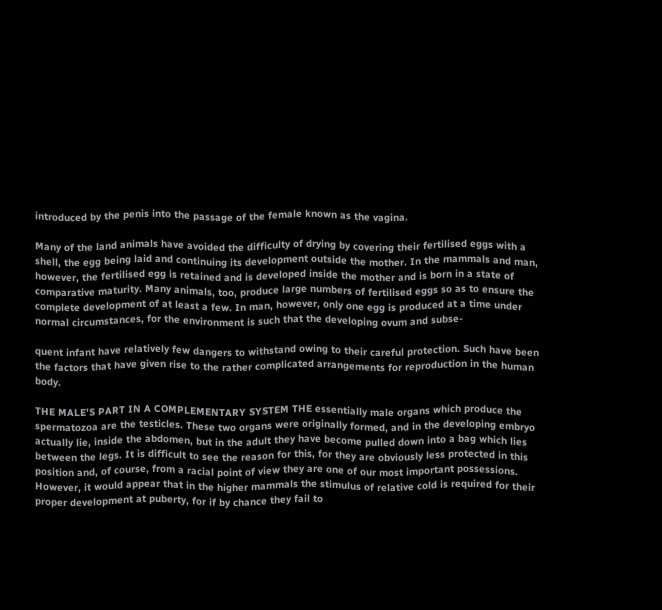introduced by the penis into the passage of the female known as the vagina.

Many of the land animals have avoided the difficulty of drying by covering their fertilised eggs with a shell, the egg being laid and continuing its development outside the mother. In the mammals and man, however, the fertilised egg is retained and is developed inside the mother and is born in a state of comparative maturity. Many animals, too, produce large numbers of fertilised eggs so as to ensure the complete development of at least a few. In man, however, only one egg is produced at a time under normal circumstances, for the environment is such that the developing ovum and subse-

quent infant have relatively few dangers to withstand owing to their careful protection. Such have been the factors that have given rise to the rather complicated arrangements for reproduction in the human body.

THE MALE’S PART IN A COMPLEMENTARY SYSTEM THE essentially male organs which produce the spermatozoa are the testicles. These two organs were originally formed, and in the developing embryo actually lie, inside the abdomen, but in the adult they have become pulled down into a bag which lies between the legs. It is difficult to see the reason for this, for they are obviously less protected in this position and, of course, from a racial point of view they are one of our most important possessions. However, it would appear that in the higher mammals the stimulus of relative cold is required for their proper development at puberty, for if by chance they fail to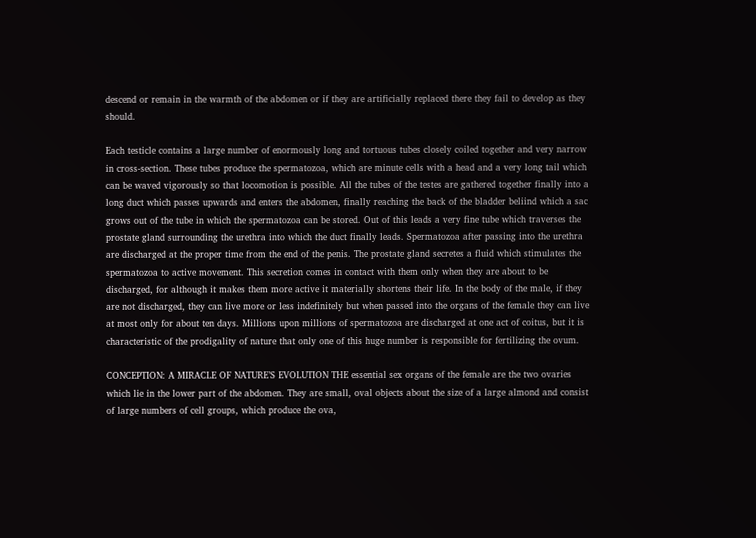descend or remain in the warmth of the abdomen or if they are artificially replaced there they fail to develop as they should.

Each testicle contains a large number of enormously long and tortuous tubes closely coiled together and very narrow in cross-section. These tubes produce the spermatozoa, which are minute cells with a head and a very long tail which can be waved vigorously so that locomotion is possible. All the tubes of the testes are gathered together finally into a long duct which passes upwards and enters the abdomen, finally reaching the back of the bladder beliind which a sac grows out of the tube in which the spermatozoa can be stored. Out of this leads a very fine tube which traverses the prostate gland surrounding the urethra into which the duct finally leads. Spermatozoa after passing into the urethra are discharged at the proper time from the end of the penis. The prostate gland secretes a fluid which stimulates the spermatozoa to active movement. This secretion comes in contact with them only when they are about to be discharged, for although it makes them more active it materially shortens their life. In the body of the male, if they are not discharged, they can live more or less indefinitely but when passed into the organs of the female they can live at most only for about ten days. Millions upon millions of spermatozoa are discharged at one act of coitus, but it is characteristic of the prodigality of nature that only one of this huge number is responsible for fertilizing the ovum.

CONCEPTION: A MIRACLE OF NATURE’S EVOLUTION THE essential sex organs of the female are the two ovaries which lie in the lower part of the abdomen. They are small, oval objects about the size of a large almond and consist of large numbers of cell groups, which produce the ova,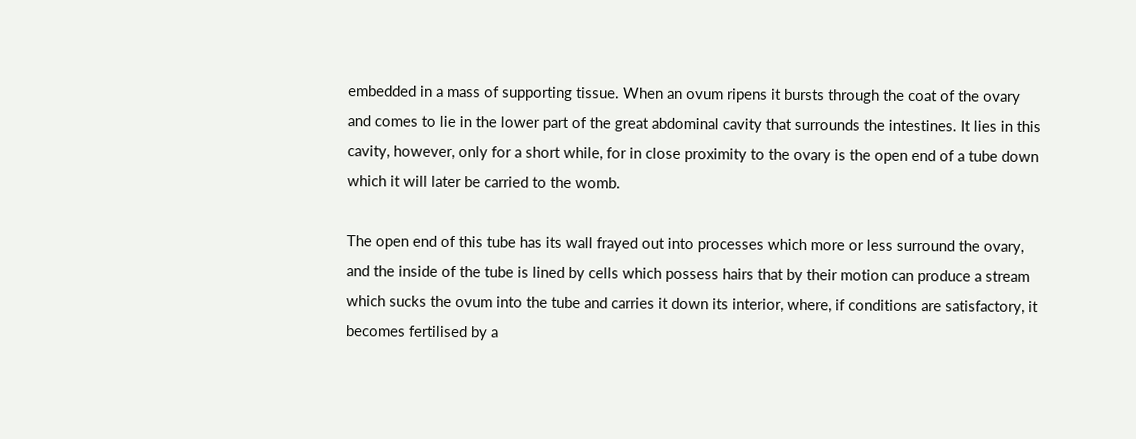embedded in a mass of supporting tissue. When an ovum ripens it bursts through the coat of the ovary and comes to lie in the lower part of the great abdominal cavity that surrounds the intestines. It lies in this cavity, however, only for a short while, for in close proximity to the ovary is the open end of a tube down which it will later be carried to the womb.

The open end of this tube has its wall frayed out into processes which more or less surround the ovary, and the inside of the tube is lined by cells which possess hairs that by their motion can produce a stream which sucks the ovum into the tube and carries it down its interior, where, if conditions are satisfactory, it becomes fertilised by a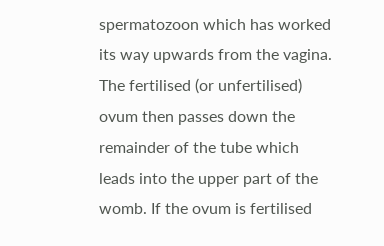spermatozoon which has worked its way upwards from the vagina. The fertilised (or unfertilised) ovum then passes down the remainder of the tube which leads into the upper part of the womb. If the ovum is fertilised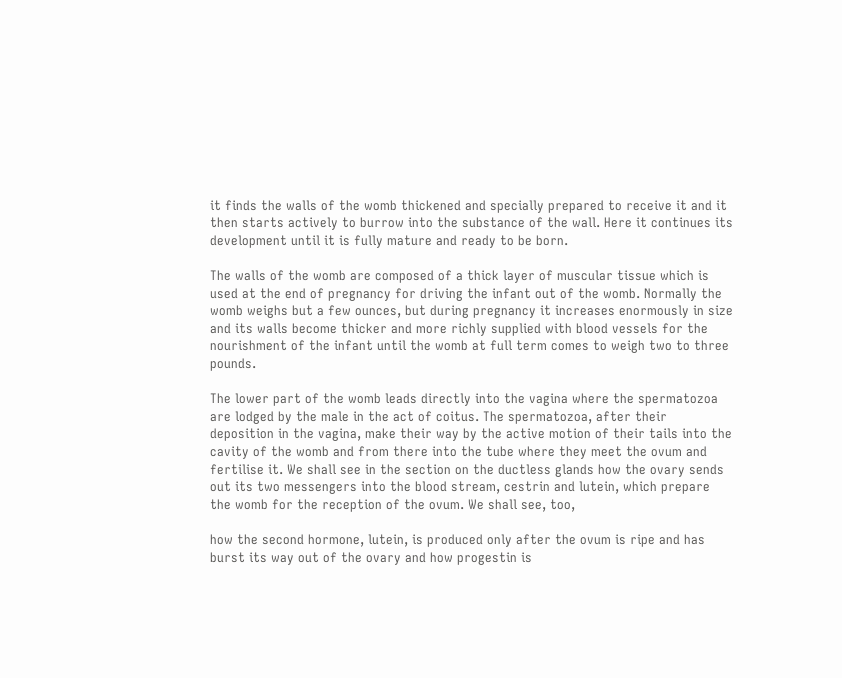it finds the walls of the womb thickened and specially prepared to receive it and it then starts actively to burrow into the substance of the wall. Here it continues its development until it is fully mature and ready to be born.

The walls of the womb are composed of a thick layer of muscular tissue which is used at the end of pregnancy for driving the infant out of the womb. Normally the womb weighs but a few ounces, but during pregnancy it increases enormously in size and its walls become thicker and more richly supplied with blood vessels for the nourishment of the infant until the womb at full term comes to weigh two to three pounds.

The lower part of the womb leads directly into the vagina where the spermatozoa are lodged by the male in the act of coitus. The spermatozoa, after their deposition in the vagina, make their way by the active motion of their tails into the cavity of the womb and from there into the tube where they meet the ovum and fertilise it. We shall see in the section on the ductless glands how the ovary sends out its two messengers into the blood stream, cestrin and lutein, which prepare the womb for the reception of the ovum. We shall see, too,

how the second hormone, lutein, is produced only after the ovum is ripe and has burst its way out of the ovary and how progestin is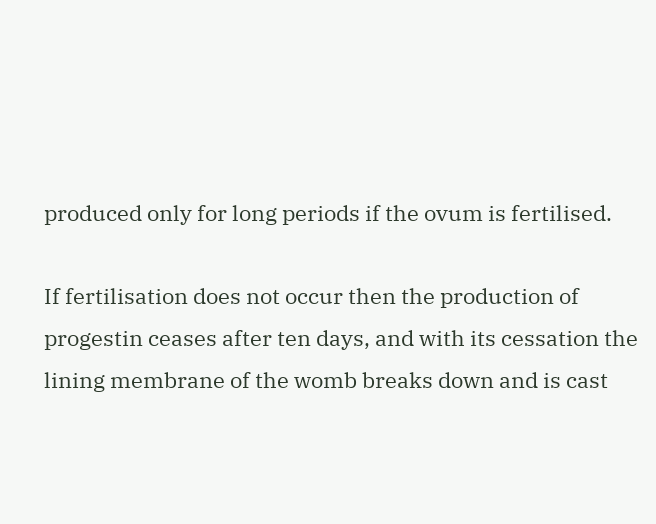produced only for long periods if the ovum is fertilised.

If fertilisation does not occur then the production of progestin ceases after ten days, and with its cessation the lining membrane of the womb breaks down and is cast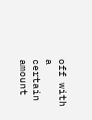off with a certain amount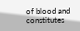of blood and constitutes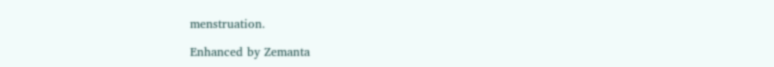menstruation.

Enhanced by Zemanta